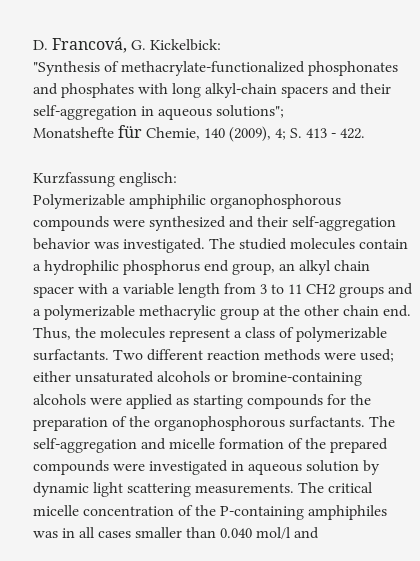D. Francová, G. Kickelbick:
"Synthesis of methacrylate-functionalized phosphonates and phosphates with long alkyl-chain spacers and their self-aggregation in aqueous solutions";
Monatshefte für Chemie, 140 (2009), 4; S. 413 - 422.

Kurzfassung englisch:
Polymerizable amphiphilic organophosphorous compounds were synthesized and their self-aggregation behavior was investigated. The studied molecules contain a hydrophilic phosphorus end group, an alkyl chain spacer with a variable length from 3 to 11 CH2 groups and a polymerizable methacrylic group at the other chain end. Thus, the molecules represent a class of polymerizable surfactants. Two different reaction methods were used; either unsaturated alcohols or bromine-containing alcohols were applied as starting compounds for the preparation of the organophosphorous surfactants. The self-aggregation and micelle formation of the prepared compounds were investigated in aqueous solution by dynamic light scattering measurements. The critical micelle concentration of the P-containing amphiphiles was in all cases smaller than 0.040 mol/l and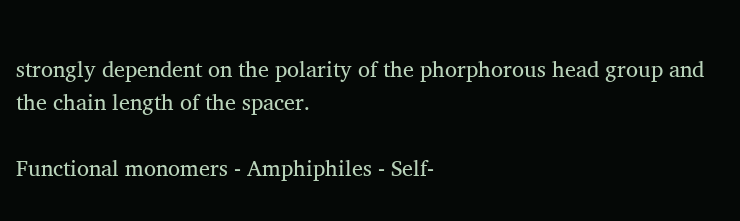strongly dependent on the polarity of the phorphorous head group and the chain length of the spacer.

Functional monomers - Amphiphiles - Self-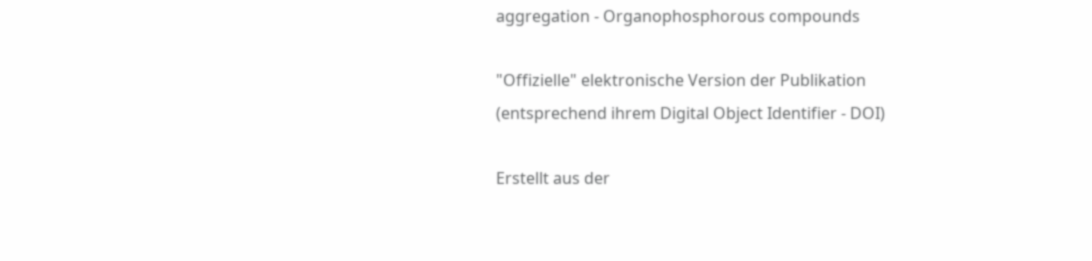aggregation - Organophosphorous compounds

"Offizielle" elektronische Version der Publikation (entsprechend ihrem Digital Object Identifier - DOI)

Erstellt aus der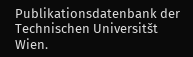Publikationsdatenbank der Technischen Universitšt Wien.